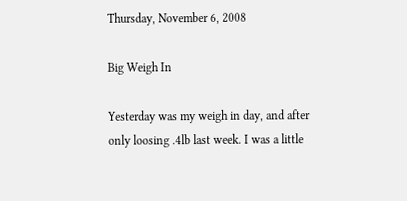Thursday, November 6, 2008

Big Weigh In

Yesterday was my weigh in day, and after only loosing .4lb last week. I was a little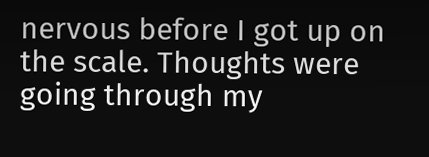nervous before I got up on the scale. Thoughts were going through my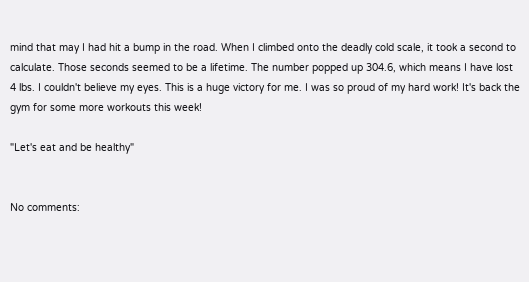mind that may I had hit a bump in the road. When I climbed onto the deadly cold scale, it took a second to calculate. Those seconds seemed to be a lifetime. The number popped up 304.6, which means I have lost 4 lbs. I couldn't believe my eyes. This is a huge victory for me. I was so proud of my hard work! It's back the gym for some more workouts this week!

"Let's eat and be healthy"


No comments: